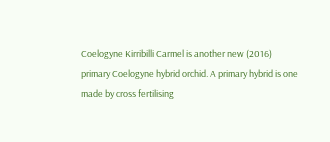Coelogyne Kirribilli Carmel is another new (2016) primary Coelogyne hybrid orchid. A primary hybrid is one made by cross fertilising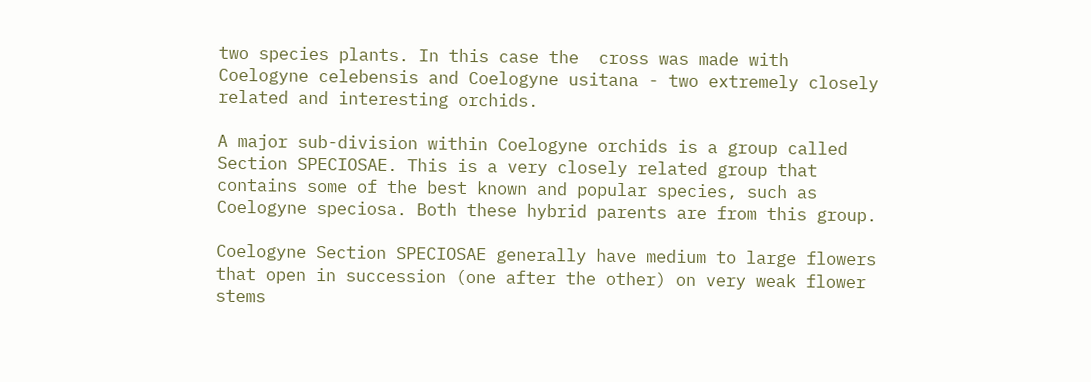two species plants. In this case the  cross was made with Coelogyne celebensis and Coelogyne usitana - two extremely closely related and interesting orchids.

A major sub-division within Coelogyne orchids is a group called Section SPECIOSAE. This is a very closely related group that contains some of the best known and popular species, such as Coelogyne speciosa. Both these hybrid parents are from this group.

Coelogyne Section SPECIOSAE generally have medium to large flowers that open in succession (one after the other) on very weak flower stems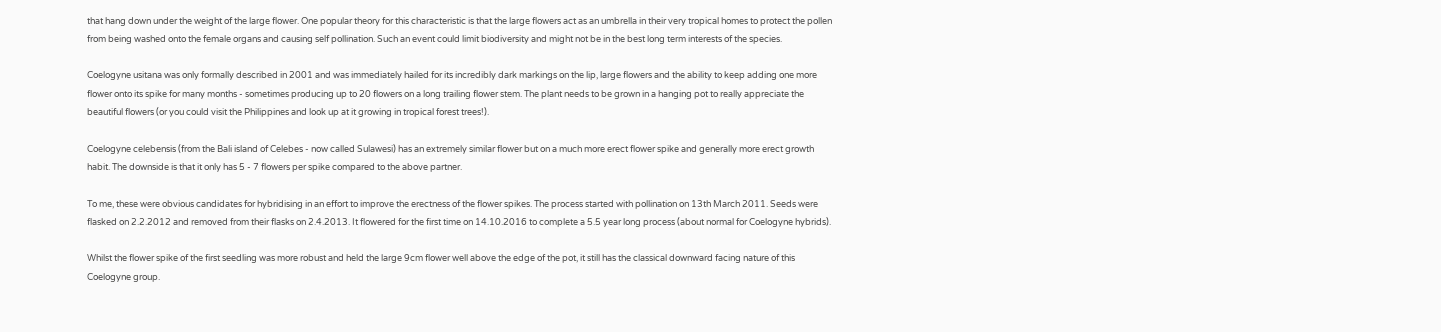that hang down under the weight of the large flower. One popular theory for this characteristic is that the large flowers act as an umbrella in their very tropical homes to protect the pollen from being washed onto the female organs and causing self pollination. Such an event could limit biodiversity and might not be in the best long term interests of the species.

Coelogyne usitana was only formally described in 2001 and was immediately hailed for its incredibly dark markings on the lip, large flowers and the ability to keep adding one more flower onto its spike for many months - sometimes producing up to 20 flowers on a long trailing flower stem. The plant needs to be grown in a hanging pot to really appreciate the beautiful flowers (or you could visit the Philippines and look up at it growing in tropical forest trees!).

Coelogyne celebensis (from the Bali island of Celebes - now called Sulawesi) has an extremely similar flower but on a much more erect flower spike and generally more erect growth habit. The downside is that it only has 5 - 7 flowers per spike compared to the above partner.

To me, these were obvious candidates for hybridising in an effort to improve the erectness of the flower spikes. The process started with pollination on 13th March 2011. Seeds were flasked on 2.2.2012 and removed from their flasks on 2.4.2013. It flowered for the first time on 14.10.2016 to complete a 5.5 year long process (about normal for Coelogyne hybrids).

Whilst the flower spike of the first seedling was more robust and held the large 9cm flower well above the edge of the pot, it still has the classical downward facing nature of this Coelogyne group.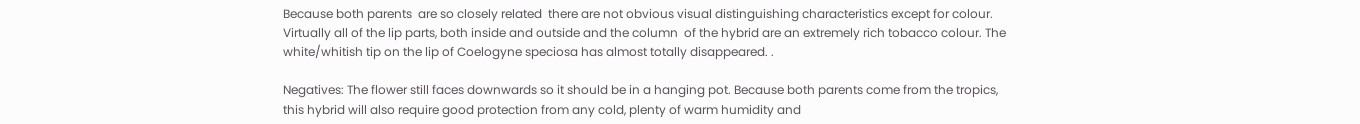Because both parents  are so closely related  there are not obvious visual distinguishing characteristics except for colour. Virtually all of the lip parts, both inside and outside and the column  of the hybrid are an extremely rich tobacco colour. The white/whitish tip on the lip of Coelogyne speciosa has almost totally disappeared. .

Negatives: The flower still faces downwards so it should be in a hanging pot. Because both parents come from the tropics, this hybrid will also require good protection from any cold, plenty of warm humidity and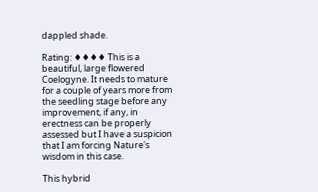dappled shade.

Rating: ♦♦♦♦ This is a beautiful, large flowered Coelogyne. It needs to mature for a couple of years more from the seedling stage before any improvement, if any, in erectness can be properly assessed but I have a suspicion that I am forcing Nature's wisdom in this case.

This hybrid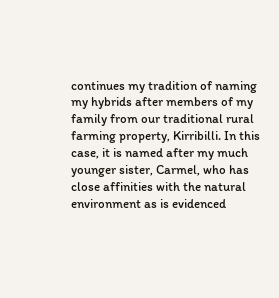continues my tradition of naming my hybrids after members of my family from our traditional rural farming property, Kirribilli. In this case, it is named after my much younger sister, Carmel, who has close affinities with the natural environment as is evidenced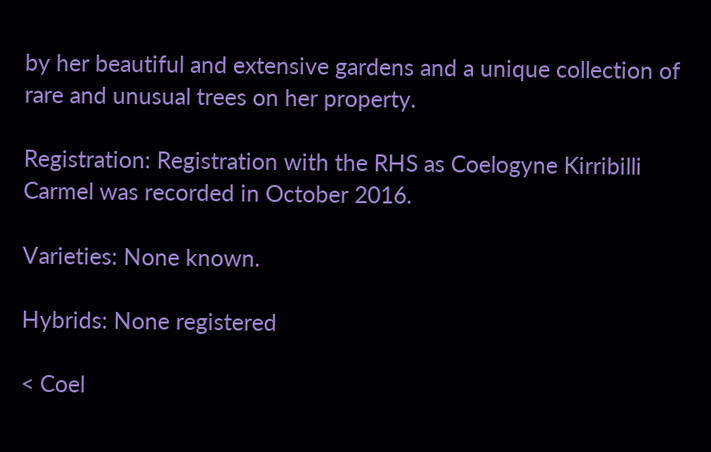by her beautiful and extensive gardens and a unique collection of rare and unusual trees on her property.

Registration: Registration with the RHS as Coelogyne Kirribilli Carmel was recorded in October 2016.

Varieties: None known.

Hybrids: None registered

< Coel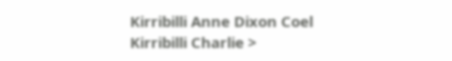Kirribilli Anne Dixon Coel Kirribilli Charlie >